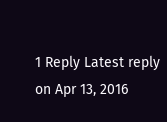1 Reply Latest reply on Apr 13, 2016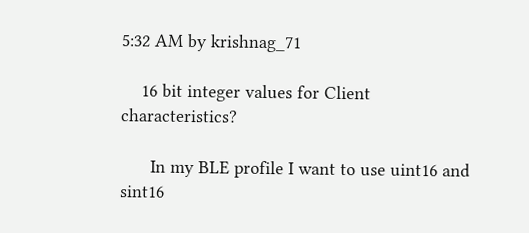5:32 AM by krishnag_71

    16 bit integer values for Client characteristics?

      In my BLE profile I want to use uint16 and sint16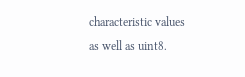characteristic values as well as uint8.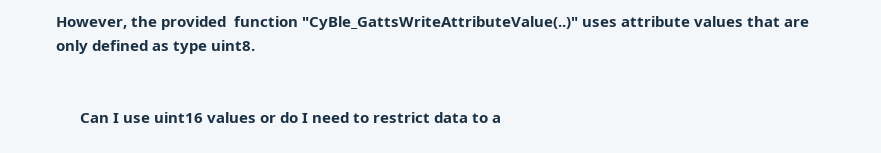However, the provided  function "CyBle_GattsWriteAttributeValue(..)" uses attribute values that are only defined as type uint8.


      Can I use uint16 values or do I need to restrict data to a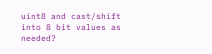uint8 and cast/shift into 8 bit values as needed?